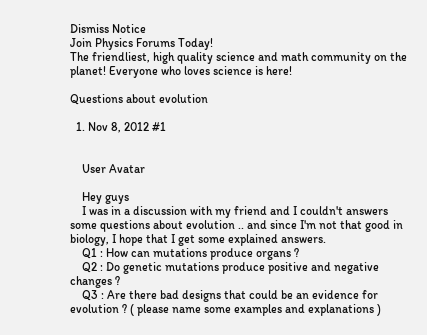Dismiss Notice
Join Physics Forums Today!
The friendliest, high quality science and math community on the planet! Everyone who loves science is here!

Questions about evolution

  1. Nov 8, 2012 #1


    User Avatar

    Hey guys
    I was in a discussion with my friend and I couldn't answers some questions about evolution .. and since I'm not that good in biology, I hope that I get some explained answers.
    Q1 : How can mutations produce organs ?
    Q2 : Do genetic mutations produce positive and negative changes ?
    Q3 : Are there bad designs that could be an evidence for evolution ? ( please name some examples and explanations )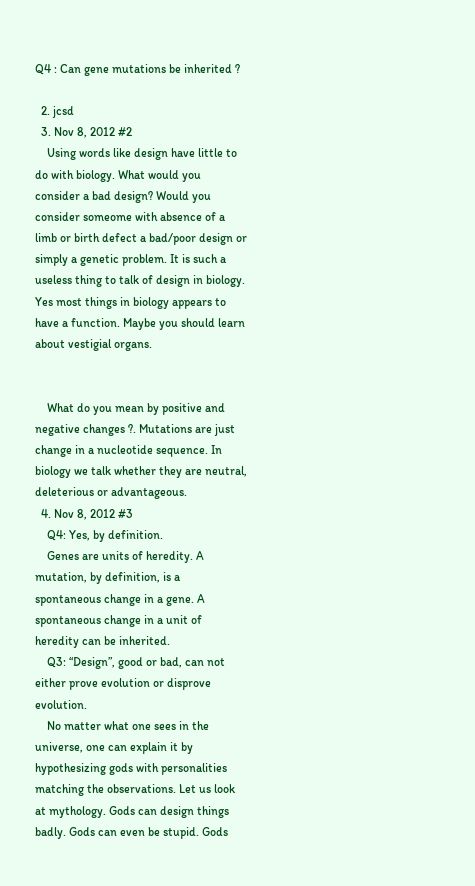Q4 : Can gene mutations be inherited ?

  2. jcsd
  3. Nov 8, 2012 #2
    Using words like design have little to do with biology. What would you consider a bad design? Would you consider someome with absence of a limb or birth defect a bad/poor design or simply a genetic problem. It is such a useless thing to talk of design in biology. Yes most things in biology appears to have a function. Maybe you should learn about vestigial organs.


    What do you mean by positive and negative changes ?. Mutations are just change in a nucleotide sequence. In biology we talk whether they are neutral, deleterious or advantageous.
  4. Nov 8, 2012 #3
    Q4: Yes, by definition.
    Genes are units of heredity. A mutation, by definition, is a spontaneous change in a gene. A spontaneous change in a unit of heredity can be inherited.
    Q3: “Design”, good or bad, can not either prove evolution or disprove evolution.
    No matter what one sees in the universe, one can explain it by hypothesizing gods with personalities matching the observations. Let us look at mythology. Gods can design things badly. Gods can even be stupid. Gods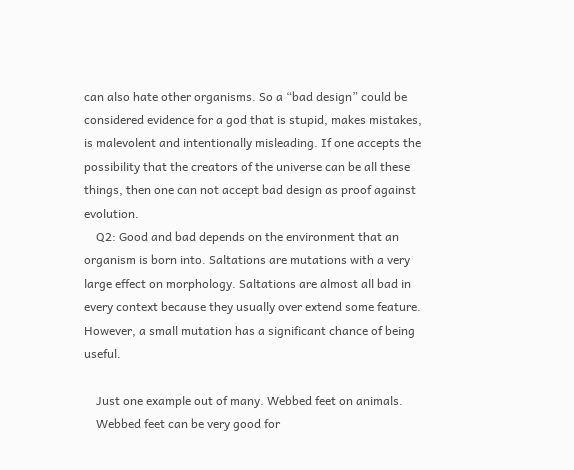can also hate other organisms. So a “bad design” could be considered evidence for a god that is stupid, makes mistakes, is malevolent and intentionally misleading. If one accepts the possibility that the creators of the universe can be all these things, then one can not accept bad design as proof against evolution.
    Q2: Good and bad depends on the environment that an organism is born into. Saltations are mutations with a very large effect on morphology. Saltations are almost all bad in every context because they usually over extend some feature. However, a small mutation has a significant chance of being useful.

    Just one example out of many. Webbed feet on animals.
    Webbed feet can be very good for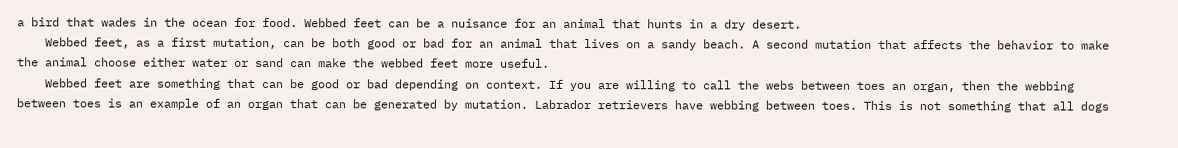a bird that wades in the ocean for food. Webbed feet can be a nuisance for an animal that hunts in a dry desert.
    Webbed feet, as a first mutation, can be both good or bad for an animal that lives on a sandy beach. A second mutation that affects the behavior to make the animal choose either water or sand can make the webbed feet more useful.
    Webbed feet are something that can be good or bad depending on context. If you are willing to call the webs between toes an organ, then the webbing between toes is an example of an organ that can be generated by mutation. Labrador retrievers have webbing between toes. This is not something that all dogs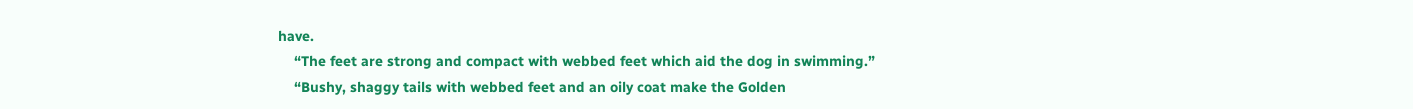have.
    “The feet are strong and compact with webbed feet which aid the dog in swimming.”
    “Bushy, shaggy tails with webbed feet and an oily coat make the Golden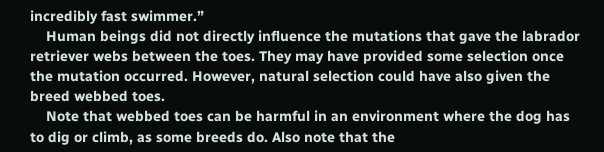incredibly fast swimmer.”
    Human beings did not directly influence the mutations that gave the labrador retriever webs between the toes. They may have provided some selection once the mutation occurred. However, natural selection could have also given the breed webbed toes.
    Note that webbed toes can be harmful in an environment where the dog has to dig or climb, as some breeds do. Also note that the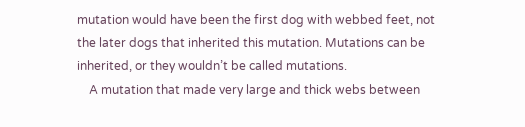mutation would have been the first dog with webbed feet, not the later dogs that inherited this mutation. Mutations can be inherited, or they wouldn’t be called mutations.
    A mutation that made very large and thick webs between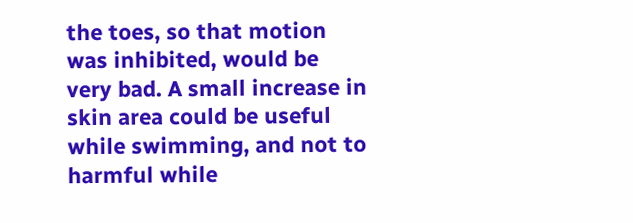the toes, so that motion was inhibited, would be very bad. A small increase in skin area could be useful while swimming, and not to harmful while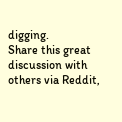digging.
Share this great discussion with others via Reddit,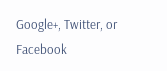Google+, Twitter, or Facebook